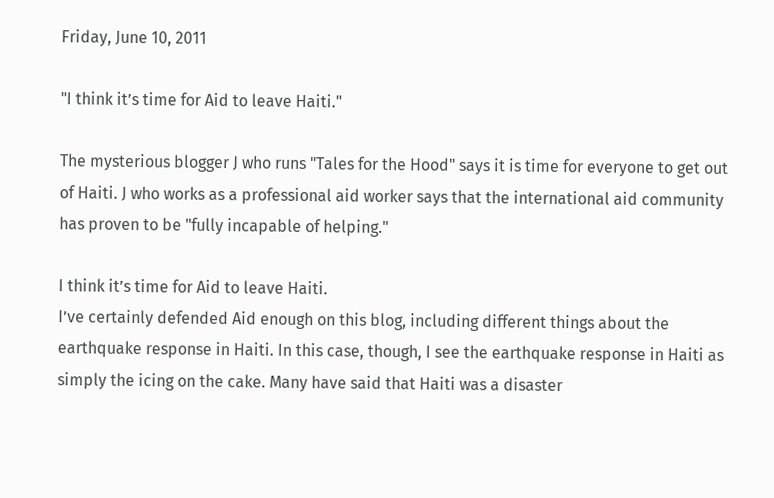Friday, June 10, 2011

"I think it’s time for Aid to leave Haiti."

The mysterious blogger J who runs "Tales for the Hood" says it is time for everyone to get out of Haiti. J who works as a professional aid worker says that the international aid community has proven to be "fully incapable of helping."

I think it’s time for Aid to leave Haiti.
I’ve certainly defended Aid enough on this blog, including different things about the earthquake response in Haiti. In this case, though, I see the earthquake response in Haiti as simply the icing on the cake. Many have said that Haiti was a disaster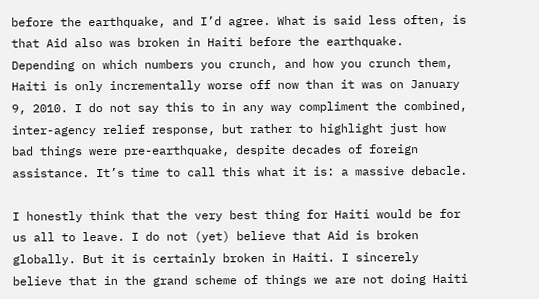before the earthquake, and I’d agree. What is said less often, is that Aid also was broken in Haiti before the earthquake. Depending on which numbers you crunch, and how you crunch them, Haiti is only incrementally worse off now than it was on January 9, 2010. I do not say this to in any way compliment the combined, inter-agency relief response, but rather to highlight just how bad things were pre-earthquake, despite decades of foreign assistance. It’s time to call this what it is: a massive debacle.

I honestly think that the very best thing for Haiti would be for us all to leave. I do not (yet) believe that Aid is broken globally. But it is certainly broken in Haiti. I sincerely believe that in the grand scheme of things we are not doing Haiti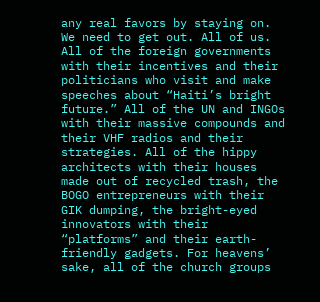any real favors by staying on. We need to get out. All of us. All of the foreign governments with their incentives and their politicians who visit and make speeches about “Haiti’s bright future.” All of the UN and INGOs with their massive compounds and their VHF radios and their strategies. All of the hippy architects with their houses made out of recycled trash, the BOGO entrepreneurs with their GIK dumping, the bright-eyed innovators with their “platforms” and their earth-friendly gadgets. For heavens’ sake, all of the church groups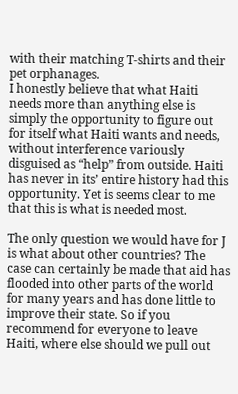with their matching T-shirts and their pet orphanages.
I honestly believe that what Haiti needs more than anything else is simply the opportunity to figure out for itself what Haiti wants and needs, without interference variously disguised as “help” from outside. Haiti has never in its’ entire history had this opportunity. Yet is seems clear to me that this is what is needed most.

The only question we would have for J is what about other countries? The case can certainly be made that aid has flooded into other parts of the world for many years and has done little to improve their state. So if you recommend for everyone to leave Haiti, where else should we pull out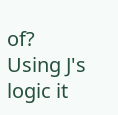of? Using J's logic it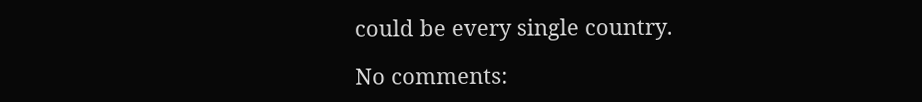could be every single country.

No comments: